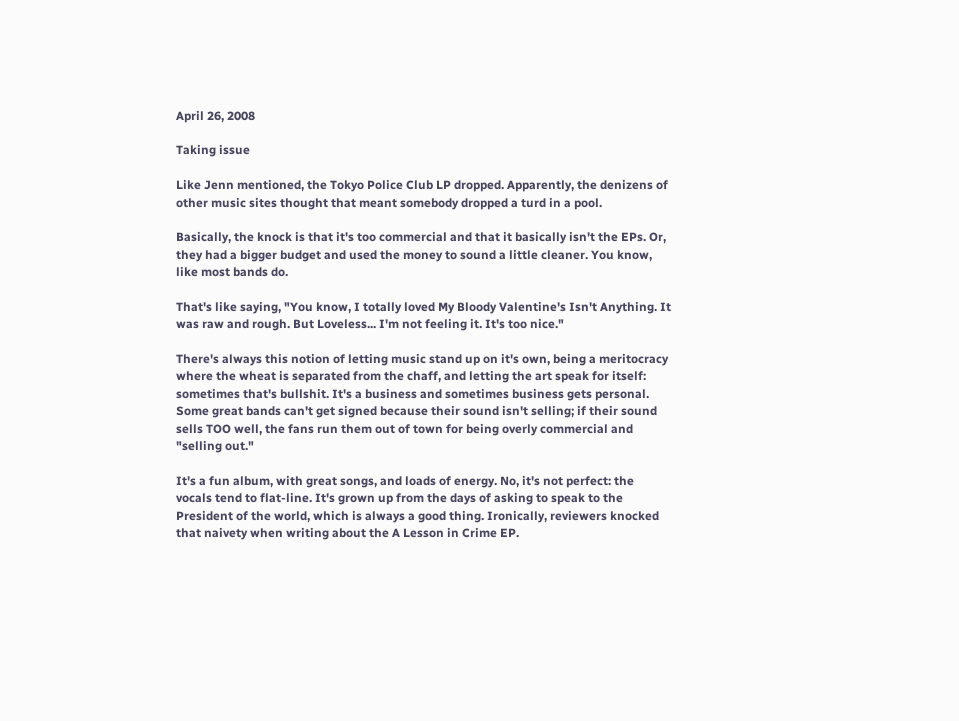April 26, 2008

Taking issue

Like Jenn mentioned, the Tokyo Police Club LP dropped. Apparently, the denizens of other music sites thought that meant somebody dropped a turd in a pool.

Basically, the knock is that it's too commercial and that it basically isn't the EPs. Or, they had a bigger budget and used the money to sound a little cleaner. You know, like most bands do.

That's like saying, "You know, I totally loved My Bloody Valentine's Isn't Anything. It was raw and rough. But Loveless... I'm not feeling it. It's too nice."

There's always this notion of letting music stand up on it's own, being a meritocracy where the wheat is separated from the chaff, and letting the art speak for itself: sometimes that's bullshit. It's a business and sometimes business gets personal. Some great bands can't get signed because their sound isn't selling; if their sound sells TOO well, the fans run them out of town for being overly commercial and "selling out."

It's a fun album, with great songs, and loads of energy. No, it's not perfect: the vocals tend to flat-line. It's grown up from the days of asking to speak to the President of the world, which is always a good thing. Ironically, reviewers knocked that naivety when writing about the A Lesson in Crime EP.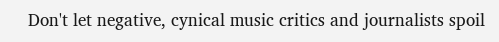Don't let negative, cynical music critics and journalists spoil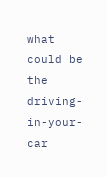what could be the driving-in-your-car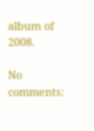album of 2008.

No comments: